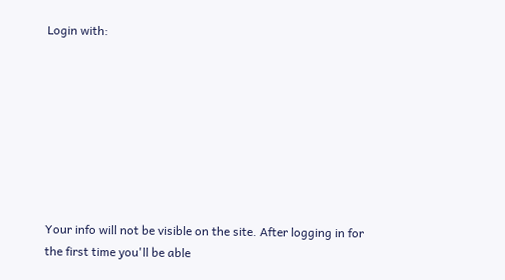Login with:








Your info will not be visible on the site. After logging in for the first time you'll be able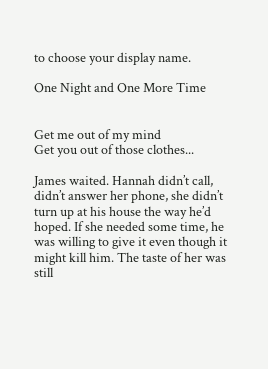to choose your display name.

One Night and One More Time


Get me out of my mind
Get you out of those clothes...

James waited. Hannah didn’t call, didn’t answer her phone, she didn’t turn up at his house the way he’d hoped. If she needed some time, he was willing to give it even though it might kill him. The taste of her was still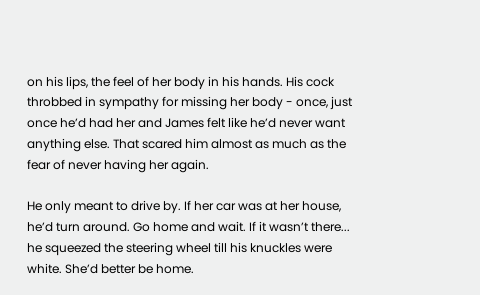on his lips, the feel of her body in his hands. His cock throbbed in sympathy for missing her body - once, just once he’d had her and James felt like he’d never want anything else. That scared him almost as much as the fear of never having her again.

He only meant to drive by. If her car was at her house, he’d turn around. Go home and wait. If it wasn’t there... he squeezed the steering wheel till his knuckles were white. She’d better be home.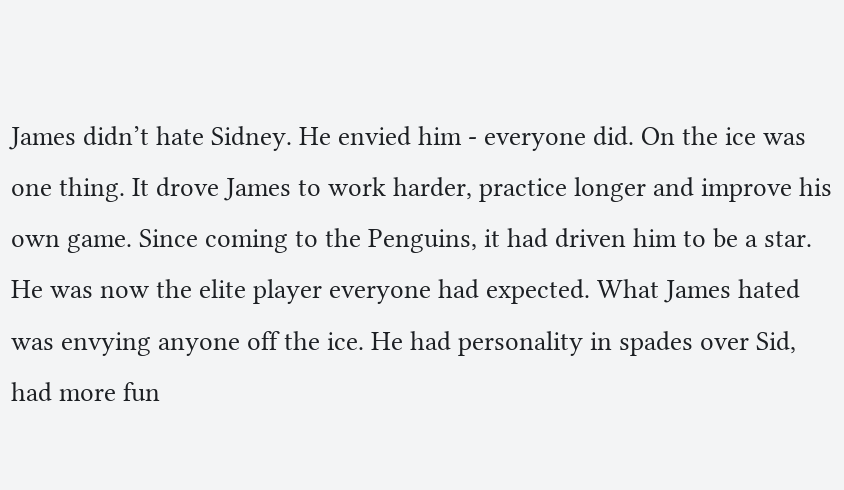James didn’t hate Sidney. He envied him - everyone did. On the ice was one thing. It drove James to work harder, practice longer and improve his own game. Since coming to the Penguins, it had driven him to be a star. He was now the elite player everyone had expected. What James hated was envying anyone off the ice. He had personality in spades over Sid, had more fun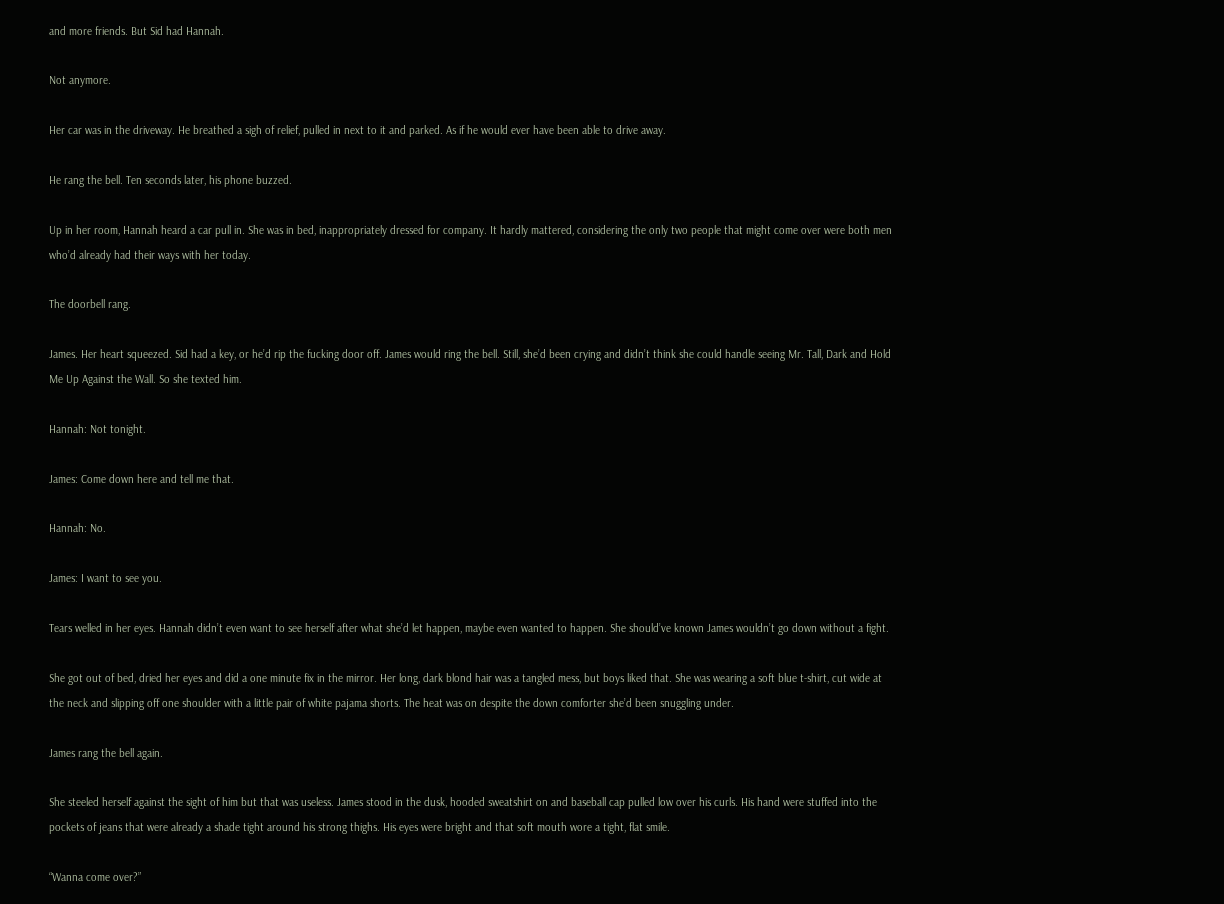and more friends. But Sid had Hannah.

Not anymore.

Her car was in the driveway. He breathed a sigh of relief, pulled in next to it and parked. As if he would ever have been able to drive away.

He rang the bell. Ten seconds later, his phone buzzed.

Up in her room, Hannah heard a car pull in. She was in bed, inappropriately dressed for company. It hardly mattered, considering the only two people that might come over were both men who’d already had their ways with her today.

The doorbell rang.

James. Her heart squeezed. Sid had a key, or he’d rip the fucking door off. James would ring the bell. Still, she’d been crying and didn’t think she could handle seeing Mr. Tall, Dark and Hold Me Up Against the Wall. So she texted him.

Hannah: Not tonight.

James: Come down here and tell me that.

Hannah: No.

James: I want to see you.

Tears welled in her eyes. Hannah didn’t even want to see herself after what she’d let happen, maybe even wanted to happen. She should’ve known James wouldn’t go down without a fight.

She got out of bed, dried her eyes and did a one minute fix in the mirror. Her long, dark blond hair was a tangled mess, but boys liked that. She was wearing a soft blue t-shirt, cut wide at the neck and slipping off one shoulder with a little pair of white pajama shorts. The heat was on despite the down comforter she’d been snuggling under.

James rang the bell again.

She steeled herself against the sight of him but that was useless. James stood in the dusk, hooded sweatshirt on and baseball cap pulled low over his curls. His hand were stuffed into the pockets of jeans that were already a shade tight around his strong thighs. His eyes were bright and that soft mouth wore a tight, flat smile.

“Wanna come over?”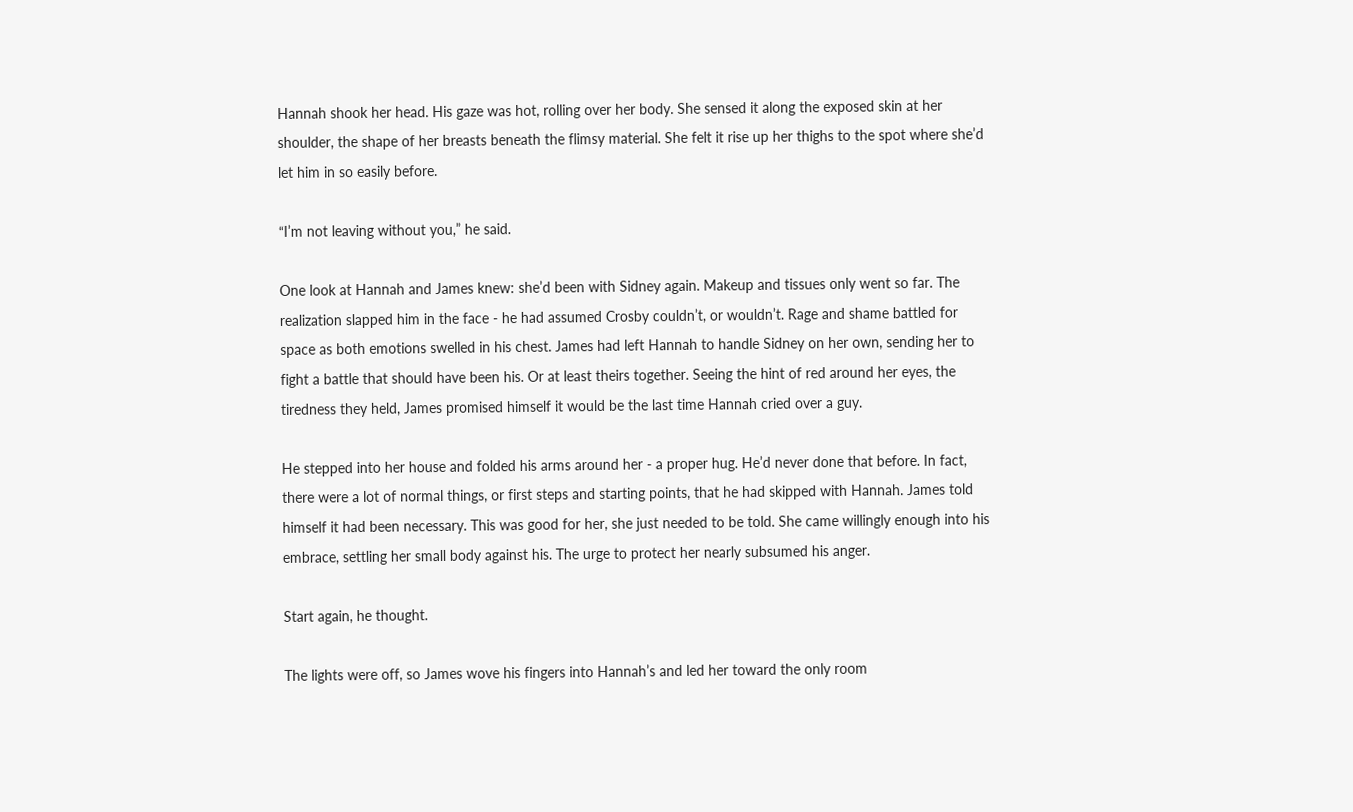Hannah shook her head. His gaze was hot, rolling over her body. She sensed it along the exposed skin at her shoulder, the shape of her breasts beneath the flimsy material. She felt it rise up her thighs to the spot where she’d let him in so easily before.

“I’m not leaving without you,” he said.

One look at Hannah and James knew: she’d been with Sidney again. Makeup and tissues only went so far. The realization slapped him in the face - he had assumed Crosby couldn’t, or wouldn’t. Rage and shame battled for space as both emotions swelled in his chest. James had left Hannah to handle Sidney on her own, sending her to fight a battle that should have been his. Or at least theirs together. Seeing the hint of red around her eyes, the tiredness they held, James promised himself it would be the last time Hannah cried over a guy.

He stepped into her house and folded his arms around her - a proper hug. He’d never done that before. In fact, there were a lot of normal things, or first steps and starting points, that he had skipped with Hannah. James told himself it had been necessary. This was good for her, she just needed to be told. She came willingly enough into his embrace, settling her small body against his. The urge to protect her nearly subsumed his anger.

Start again, he thought.

The lights were off, so James wove his fingers into Hannah’s and led her toward the only room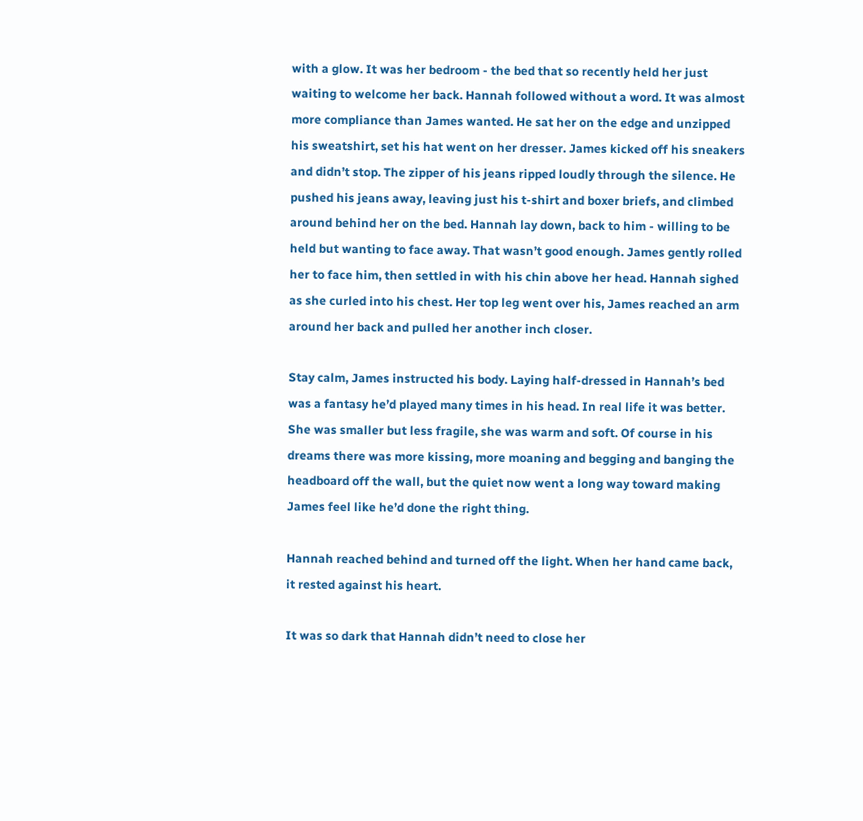with a glow. It was her bedroom - the bed that so recently held her just waiting to welcome her back. Hannah followed without a word. It was almost more compliance than James wanted. He sat her on the edge and unzipped his sweatshirt, set his hat went on her dresser. James kicked off his sneakers and didn’t stop. The zipper of his jeans ripped loudly through the silence. He pushed his jeans away, leaving just his t-shirt and boxer briefs, and climbed around behind her on the bed. Hannah lay down, back to him - willing to be held but wanting to face away. That wasn’t good enough. James gently rolled her to face him, then settled in with his chin above her head. Hannah sighed as she curled into his chest. Her top leg went over his, James reached an arm around her back and pulled her another inch closer.

Stay calm, James instructed his body. Laying half-dressed in Hannah’s bed was a fantasy he’d played many times in his head. In real life it was better. She was smaller but less fragile, she was warm and soft. Of course in his dreams there was more kissing, more moaning and begging and banging the headboard off the wall, but the quiet now went a long way toward making James feel like he’d done the right thing.

Hannah reached behind and turned off the light. When her hand came back, it rested against his heart.

It was so dark that Hannah didn’t need to close her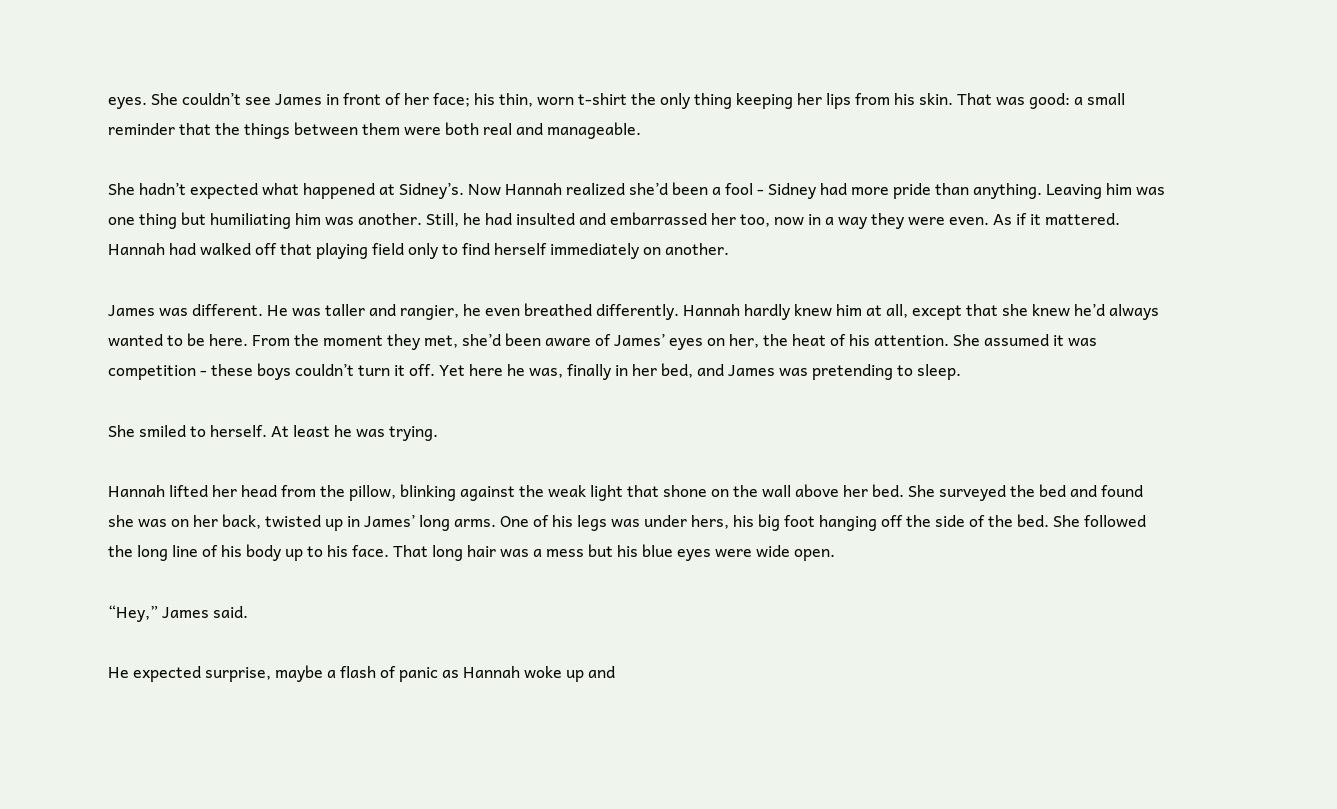eyes. She couldn’t see James in front of her face; his thin, worn t-shirt the only thing keeping her lips from his skin. That was good: a small reminder that the things between them were both real and manageable.

She hadn’t expected what happened at Sidney’s. Now Hannah realized she’d been a fool - Sidney had more pride than anything. Leaving him was one thing but humiliating him was another. Still, he had insulted and embarrassed her too, now in a way they were even. As if it mattered. Hannah had walked off that playing field only to find herself immediately on another.

James was different. He was taller and rangier, he even breathed differently. Hannah hardly knew him at all, except that she knew he’d always wanted to be here. From the moment they met, she’d been aware of James’ eyes on her, the heat of his attention. She assumed it was competition - these boys couldn’t turn it off. Yet here he was, finally in her bed, and James was pretending to sleep.

She smiled to herself. At least he was trying.

Hannah lifted her head from the pillow, blinking against the weak light that shone on the wall above her bed. She surveyed the bed and found she was on her back, twisted up in James’ long arms. One of his legs was under hers, his big foot hanging off the side of the bed. She followed the long line of his body up to his face. That long hair was a mess but his blue eyes were wide open.

“Hey,” James said.

He expected surprise, maybe a flash of panic as Hannah woke up and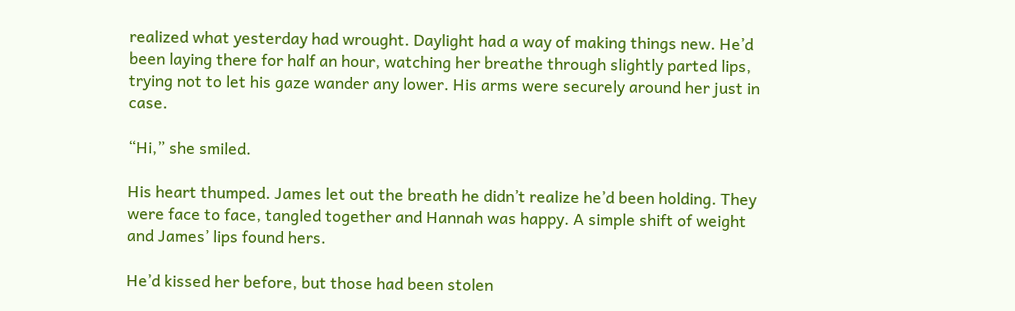realized what yesterday had wrought. Daylight had a way of making things new. He’d been laying there for half an hour, watching her breathe through slightly parted lips, trying not to let his gaze wander any lower. His arms were securely around her just in case.

“Hi,” she smiled.

His heart thumped. James let out the breath he didn’t realize he’d been holding. They were face to face, tangled together and Hannah was happy. A simple shift of weight and James’ lips found hers.

He’d kissed her before, but those had been stolen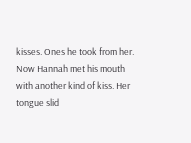kisses. Ones he took from her. Now Hannah met his mouth with another kind of kiss. Her tongue slid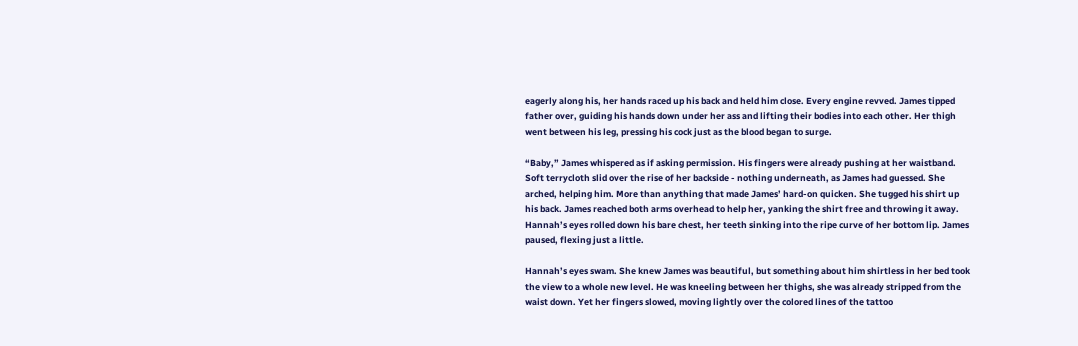eagerly along his, her hands raced up his back and held him close. Every engine revved. James tipped father over, guiding his hands down under her ass and lifting their bodies into each other. Her thigh went between his leg, pressing his cock just as the blood began to surge.

“Baby,” James whispered as if asking permission. His fingers were already pushing at her waistband. Soft terrycloth slid over the rise of her backside - nothing underneath, as James had guessed. She arched, helping him. More than anything that made James’ hard-on quicken. She tugged his shirt up his back. James reached both arms overhead to help her, yanking the shirt free and throwing it away. Hannah’s eyes rolled down his bare chest, her teeth sinking into the ripe curve of her bottom lip. James paused, flexing just a little.

Hannah’s eyes swam. She knew James was beautiful, but something about him shirtless in her bed took the view to a whole new level. He was kneeling between her thighs, she was already stripped from the waist down. Yet her fingers slowed, moving lightly over the colored lines of the tattoo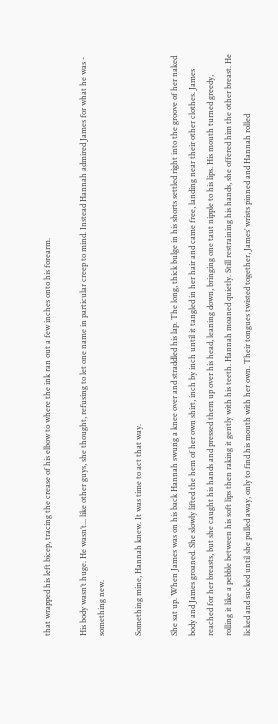that wrapped his left bicep, tracing the crease of his elbow to where the ink ran out a few inches onto his forearm.

His body wasn’t huge. He wasn’t... like other guys, she thought, refusing to let one name in particular creep to mind. Instead Hannah admired James for what he was - something new.

Something mine, Hannah knew. It was time to act that way.

She sat up. When James was on his back Hannah swung a knee over and straddled his lap. The long, thick bulge in his shorts settled right into the groove of her naked body and James groaned. She slowly lifted the hem of her own shirt, inch by inch until it tangled in her hair and came free, landing near their other clothes. James reached for her breasts, but she caught his hands and pressed them up over his head, leaning down, bringing one taut nipple to his lips. His mouth turned greedy, rolling it like a pebble between his soft lips then raking it gently with his teeth. Hannah moaned quietly. Still restraining his hands, she offered him the other breast. He licked and sucked until she pulled away, only to find his mouth with her own. Their tongues twisted together, James’ wrists pinned and Hannah rolled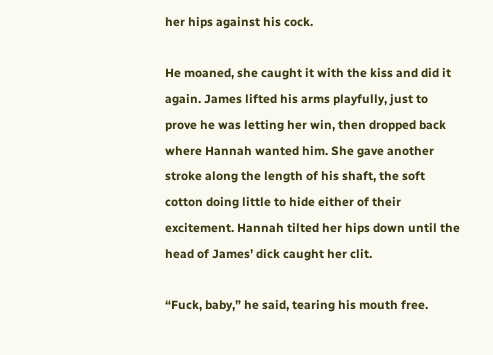her hips against his cock.

He moaned, she caught it with the kiss and did it again. James lifted his arms playfully, just to prove he was letting her win, then dropped back where Hannah wanted him. She gave another stroke along the length of his shaft, the soft cotton doing little to hide either of their excitement. Hannah tilted her hips down until the head of James’ dick caught her clit.

“Fuck, baby,” he said, tearing his mouth free.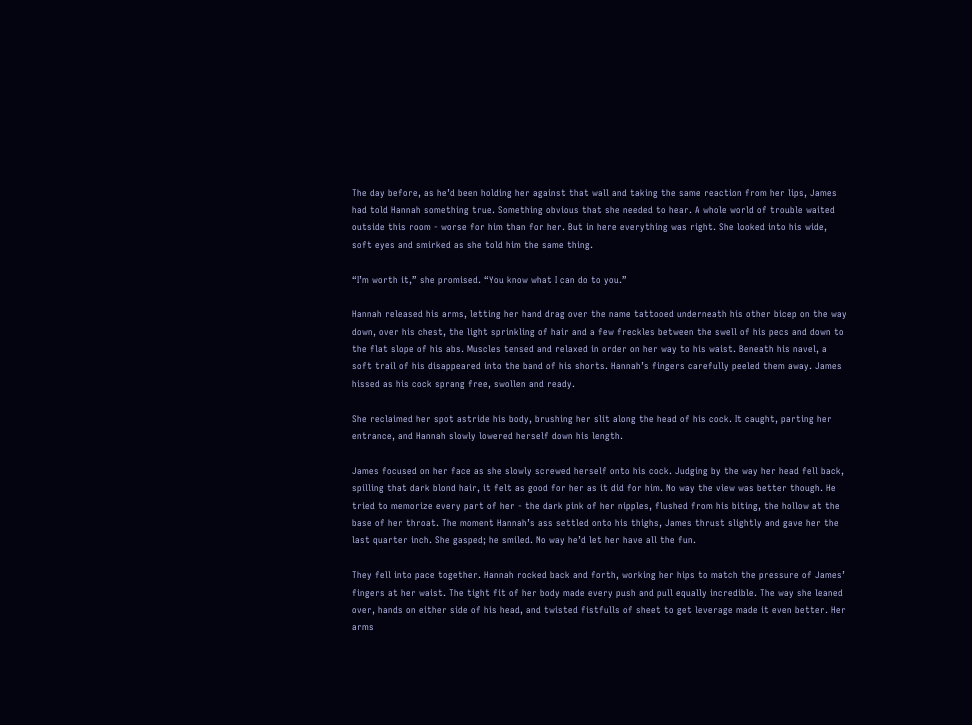The day before, as he’d been holding her against that wall and taking the same reaction from her lips, James had told Hannah something true. Something obvious that she needed to hear. A whole world of trouble waited outside this room - worse for him than for her. But in here everything was right. She looked into his wide, soft eyes and smirked as she told him the same thing.

“I’m worth it,” she promised. “You know what I can do to you.”

Hannah released his arms, letting her hand drag over the name tattooed underneath his other bicep on the way down, over his chest, the light sprinkling of hair and a few freckles between the swell of his pecs and down to the flat slope of his abs. Muscles tensed and relaxed in order on her way to his waist. Beneath his navel, a soft trail of his disappeared into the band of his shorts. Hannah’s fingers carefully peeled them away. James hissed as his cock sprang free, swollen and ready.

She reclaimed her spot astride his body, brushing her slit along the head of his cock. It caught, parting her entrance, and Hannah slowly lowered herself down his length.

James focused on her face as she slowly screwed herself onto his cock. Judging by the way her head fell back, spilling that dark blond hair, it felt as good for her as it did for him. No way the view was better though. He tried to memorize every part of her - the dark pink of her nipples, flushed from his biting, the hollow at the base of her throat. The moment Hannah’s ass settled onto his thighs, James thrust slightly and gave her the last quarter inch. She gasped; he smiled. No way he’d let her have all the fun.

They fell into pace together. Hannah rocked back and forth, working her hips to match the pressure of James’ fingers at her waist. The tight fit of her body made every push and pull equally incredible. The way she leaned over, hands on either side of his head, and twisted fistfulls of sheet to get leverage made it even better. Her arms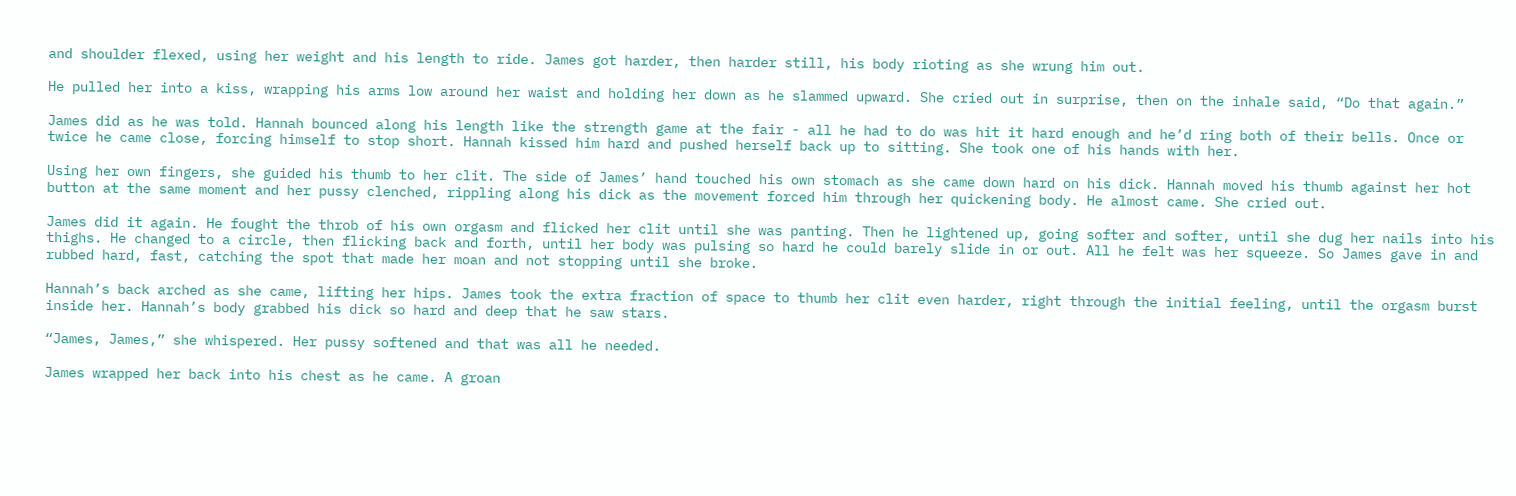and shoulder flexed, using her weight and his length to ride. James got harder, then harder still, his body rioting as she wrung him out.

He pulled her into a kiss, wrapping his arms low around her waist and holding her down as he slammed upward. She cried out in surprise, then on the inhale said, “Do that again.”

James did as he was told. Hannah bounced along his length like the strength game at the fair - all he had to do was hit it hard enough and he’d ring both of their bells. Once or twice he came close, forcing himself to stop short. Hannah kissed him hard and pushed herself back up to sitting. She took one of his hands with her.

Using her own fingers, she guided his thumb to her clit. The side of James’ hand touched his own stomach as she came down hard on his dick. Hannah moved his thumb against her hot button at the same moment and her pussy clenched, rippling along his dick as the movement forced him through her quickening body. He almost came. She cried out.

James did it again. He fought the throb of his own orgasm and flicked her clit until she was panting. Then he lightened up, going softer and softer, until she dug her nails into his thighs. He changed to a circle, then flicking back and forth, until her body was pulsing so hard he could barely slide in or out. All he felt was her squeeze. So James gave in and rubbed hard, fast, catching the spot that made her moan and not stopping until she broke.

Hannah’s back arched as she came, lifting her hips. James took the extra fraction of space to thumb her clit even harder, right through the initial feeling, until the orgasm burst inside her. Hannah’s body grabbed his dick so hard and deep that he saw stars.

“James, James,” she whispered. Her pussy softened and that was all he needed.

James wrapped her back into his chest as he came. A groan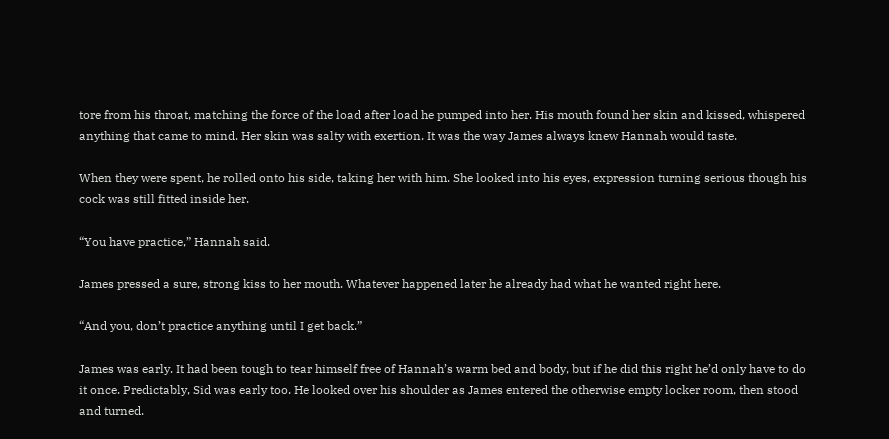tore from his throat, matching the force of the load after load he pumped into her. His mouth found her skin and kissed, whispered anything that came to mind. Her skin was salty with exertion. It was the way James always knew Hannah would taste.

When they were spent, he rolled onto his side, taking her with him. She looked into his eyes, expression turning serious though his cock was still fitted inside her.

“You have practice,” Hannah said.

James pressed a sure, strong kiss to her mouth. Whatever happened later he already had what he wanted right here.

“And you, don’t practice anything until I get back.”

James was early. It had been tough to tear himself free of Hannah’s warm bed and body, but if he did this right he’d only have to do it once. Predictably, Sid was early too. He looked over his shoulder as James entered the otherwise empty locker room, then stood and turned.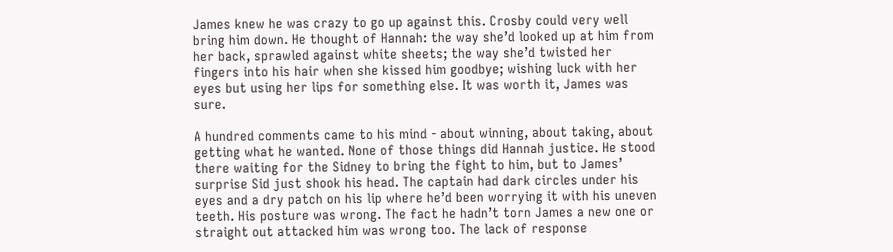James knew he was crazy to go up against this. Crosby could very well bring him down. He thought of Hannah: the way she’d looked up at him from her back, sprawled against white sheets; the way she’d twisted her fingers into his hair when she kissed him goodbye; wishing luck with her eyes but using her lips for something else. It was worth it, James was sure.

A hundred comments came to his mind - about winning, about taking, about getting what he wanted. None of those things did Hannah justice. He stood there waiting for the Sidney to bring the fight to him, but to James’ surprise Sid just shook his head. The captain had dark circles under his eyes and a dry patch on his lip where he’d been worrying it with his uneven teeth. His posture was wrong. The fact he hadn’t torn James a new one or straight out attacked him was wrong too. The lack of response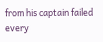from his captain failed every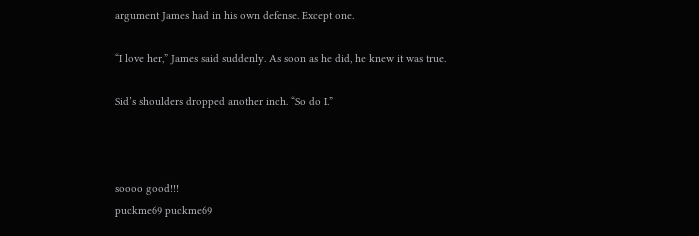argument James had in his own defense. Except one.

“I love her,” James said suddenly. As soon as he did, he knew it was true.

Sid’s shoulders dropped another inch. “So do I.”



soooo good!!!
puckme69 puckme69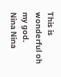This is wonderful oh my god.
Nina Nina